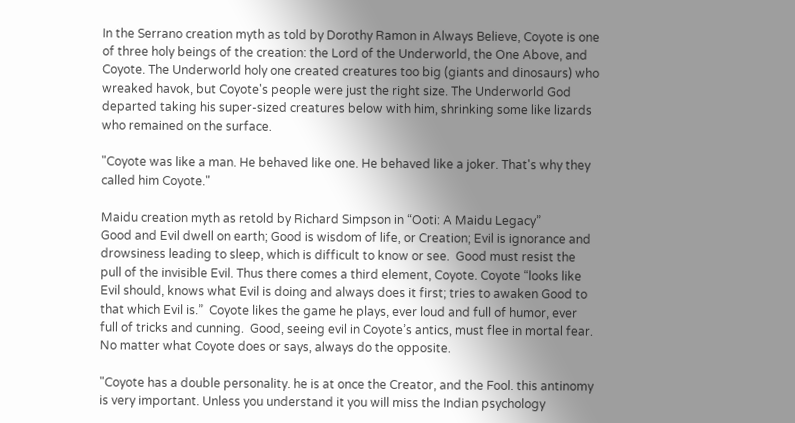In the Serrano creation myth as told by Dorothy Ramon in Always Believe, Coyote is one of three holy beings of the creation: the Lord of the Underworld, the One Above, and Coyote. The Underworld holy one created creatures too big (giants and dinosaurs) who wreaked havok, but Coyote's people were just the right size. The Underworld God departed taking his super-sized creatures below with him, shrinking some like lizards who remained on the surface.

"Coyote was like a man. He behaved like one. He behaved like a joker. That's why they called him Coyote."

Maidu creation myth as retold by Richard Simpson in “Ooti: A Maidu Legacy”
Good and Evil dwell on earth; Good is wisdom of life, or Creation; Evil is ignorance and drowsiness leading to sleep, which is difficult to know or see.  Good must resist the pull of the invisible Evil. Thus there comes a third element, Coyote. Coyote “looks like Evil should, knows what Evil is doing and always does it first; tries to awaken Good to that which Evil is.”  Coyote likes the game he plays, ever loud and full of humor, ever full of tricks and cunning.  Good, seeing evil in Coyote’s antics, must flee in mortal fear.  No matter what Coyote does or says, always do the opposite.

"Coyote has a double personality. he is at once the Creator, and the Fool. this antinomy is very important. Unless you understand it you will miss the Indian psychology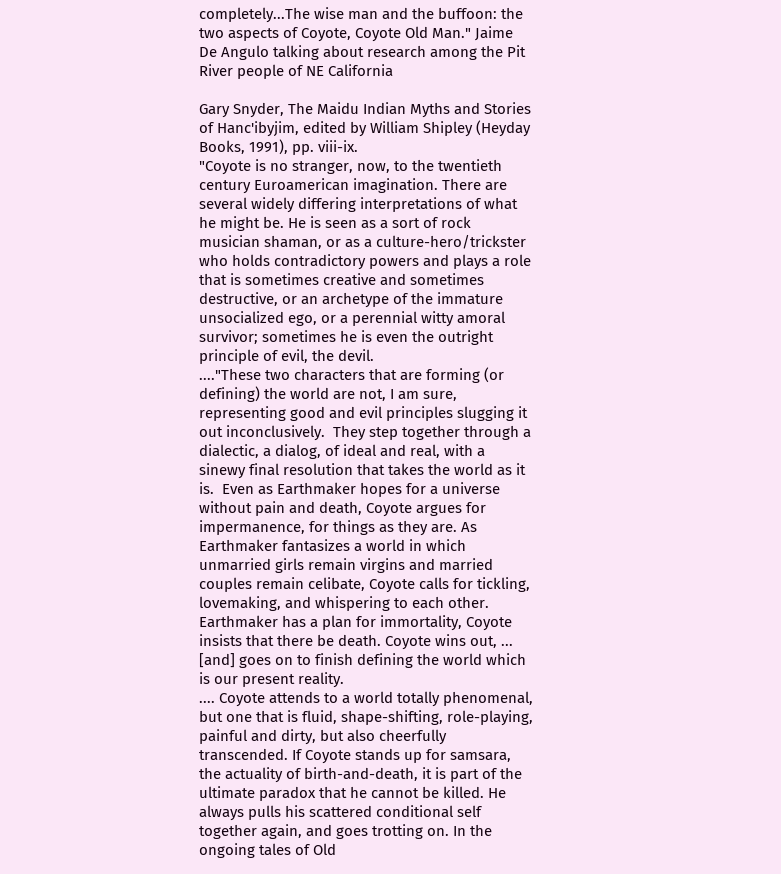completely...The wise man and the buffoon: the two aspects of Coyote, Coyote Old Man." Jaime De Angulo talking about research among the Pit River people of NE California

Gary Snyder, The Maidu Indian Myths and Stories of Hanc'ibyjim, edited by William Shipley (Heyday Books, 1991), pp. viii-ix.
"Coyote is no stranger, now, to the twentieth century Euroamerican imagination. There are several widely differing interpretations of what he might be. He is seen as a sort of rock musician shaman, or as a culture-hero/trickster who holds contradictory powers and plays a role that is sometimes creative and sometimes destructive, or an archetype of the immature unsocialized ego, or a perennial witty amoral survivor; sometimes he is even the outright principle of evil, the devil.
...."These two characters that are forming (or defining) the world are not, I am sure, representing good and evil principles slugging it out inconclusively.  They step together through a dialectic, a dialog, of ideal and real, with a sinewy final resolution that takes the world as it is.  Even as Earthmaker hopes for a universe without pain and death, Coyote argues for impermanence, for things as they are. As Earthmaker fantasizes a world in which unmarried girls remain virgins and married couples remain celibate, Coyote calls for tickling, lovemaking, and whispering to each other. Earthmaker has a plan for immortality, Coyote insists that there be death. Coyote wins out, ... [and] goes on to finish defining the world which is our present reality.
.... Coyote attends to a world totally phenomenal, but one that is fluid, shape-shifting, role-playing, painful and dirty, but also cheerfully transcended. If Coyote stands up for samsara, the actuality of birth-and-death, it is part of the ultimate paradox that he cannot be killed. He always pulls his scattered conditional self together again, and goes trotting on. In the ongoing tales of Old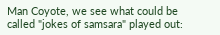Man Coyote, we see what could be called "jokes of samsara" played out: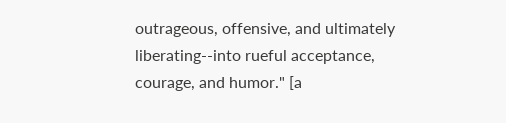outrageous, offensive, and ultimately liberating--into rueful acceptance, courage, and humor." [a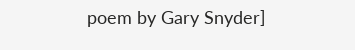poem by Gary Snyder]